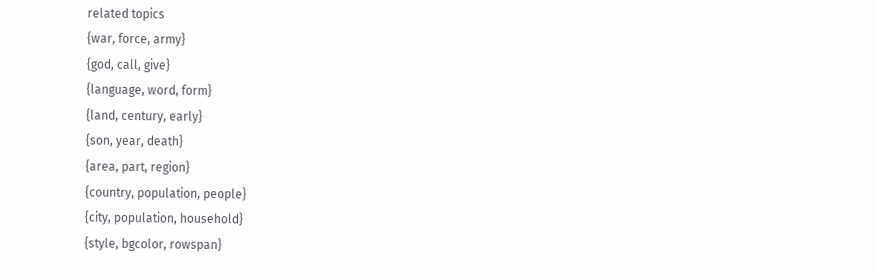related topics
{war, force, army}
{god, call, give}
{language, word, form}
{land, century, early}
{son, year, death}
{area, part, region}
{country, population, people}
{city, population, household}
{style, bgcolor, rowspan}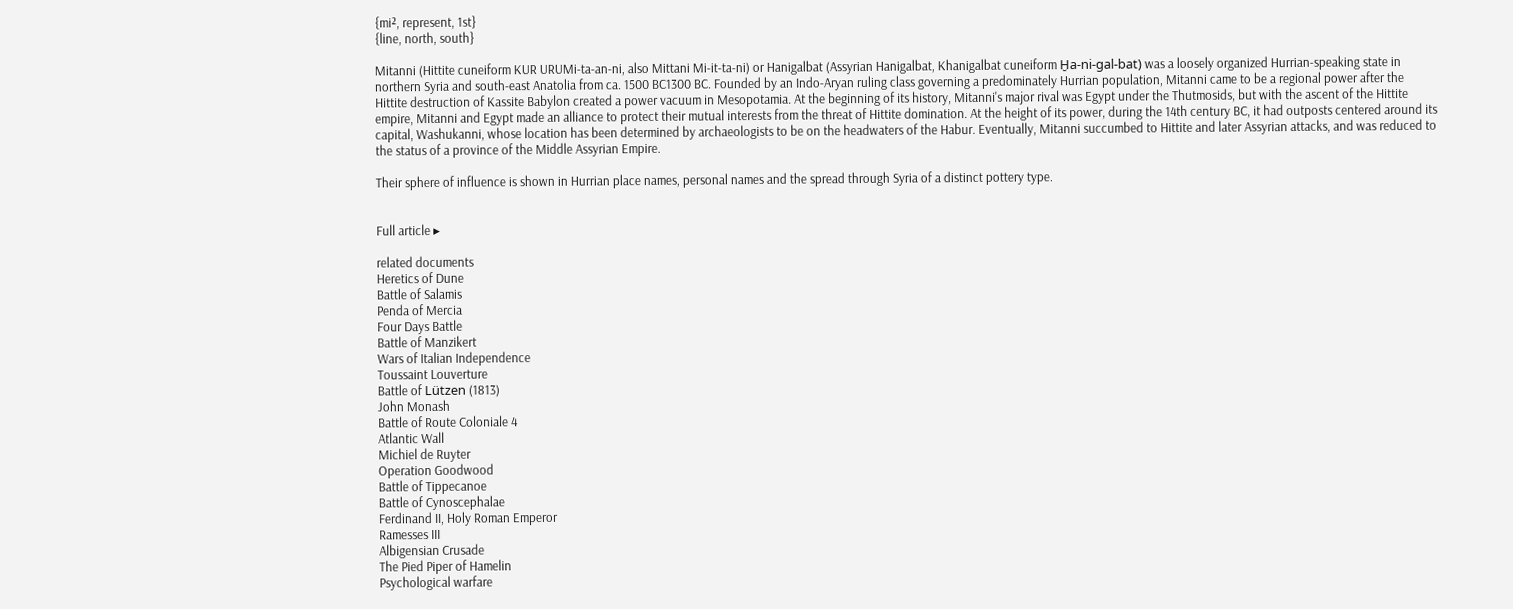{mi², represent, 1st}
{line, north, south}

Mitanni (Hittite cuneiform KUR URUMi-ta-an-ni, also Mittani Mi-it-ta-ni) or Hanigalbat (Assyrian Hanigalbat, Khanigalbat cuneiform Ḫa-ni-gal-bat) was a loosely organized Hurrian-speaking state in northern Syria and south-east Anatolia from ca. 1500 BC1300 BC. Founded by an Indo-Aryan ruling class governing a predominately Hurrian population, Mitanni came to be a regional power after the Hittite destruction of Kassite Babylon created a power vacuum in Mesopotamia. At the beginning of its history, Mitanni's major rival was Egypt under the Thutmosids, but with the ascent of the Hittite empire, Mitanni and Egypt made an alliance to protect their mutual interests from the threat of Hittite domination. At the height of its power, during the 14th century BC, it had outposts centered around its capital, Washukanni, whose location has been determined by archaeologists to be on the headwaters of the Habur. Eventually, Mitanni succumbed to Hittite and later Assyrian attacks, and was reduced to the status of a province of the Middle Assyrian Empire.

Their sphere of influence is shown in Hurrian place names, personal names and the spread through Syria of a distinct pottery type.


Full article ▸

related documents
Heretics of Dune
Battle of Salamis
Penda of Mercia
Four Days Battle
Battle of Manzikert
Wars of Italian Independence
Toussaint Louverture
Battle of Lützen (1813)
John Monash
Battle of Route Coloniale 4
Atlantic Wall
Michiel de Ruyter
Operation Goodwood
Battle of Tippecanoe
Battle of Cynoscephalae
Ferdinand II, Holy Roman Emperor
Ramesses III
Albigensian Crusade
The Pied Piper of Hamelin
Psychological warfare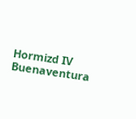Hormizd IV
Buenaventura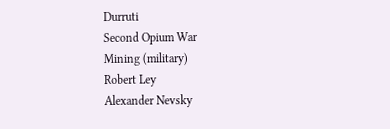Durruti
Second Opium War
Mining (military)
Robert Ley
Alexander Nevsky